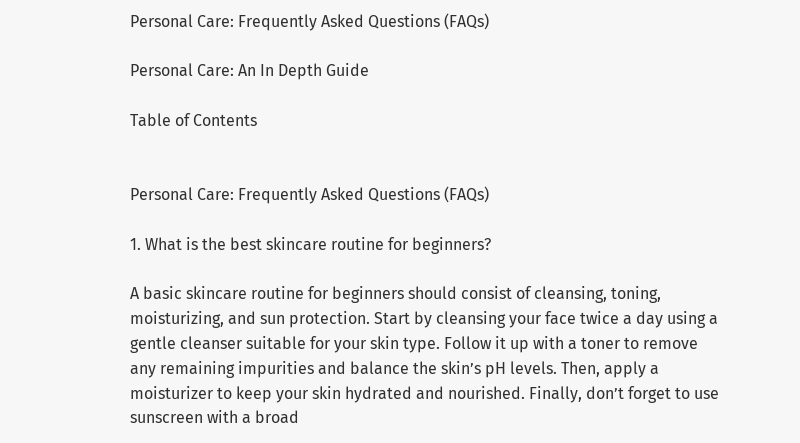Personal Care: Frequently Asked Questions (FAQs)

Personal Care: An In Depth Guide

Table of Contents


Personal Care: Frequently Asked Questions (FAQs)

1. What is the best skincare routine for beginners?

A basic skincare routine for beginners should consist of cleansing, toning, moisturizing, and sun protection. Start by cleansing your face twice a day using a gentle cleanser suitable for your skin type. Follow it up with a toner to remove any remaining impurities and balance the skin’s pH levels. Then, apply a moisturizer to keep your skin hydrated and nourished. Finally, don’t forget to use sunscreen with a broad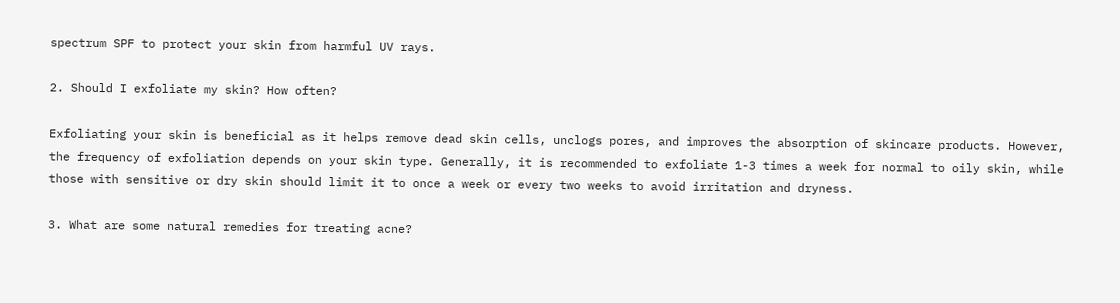spectrum SPF to protect your skin from harmful UV rays.

2. Should I exfoliate my skin? How often?

Exfoliating your skin is beneficial as it helps remove dead skin cells, unclogs pores, and improves the absorption of skincare products. However, the frequency of exfoliation depends on your skin type. Generally, it is recommended to exfoliate 1-3 times a week for normal to oily skin, while those with sensitive or dry skin should limit it to once a week or every two weeks to avoid irritation and dryness.

3. What are some natural remedies for treating acne?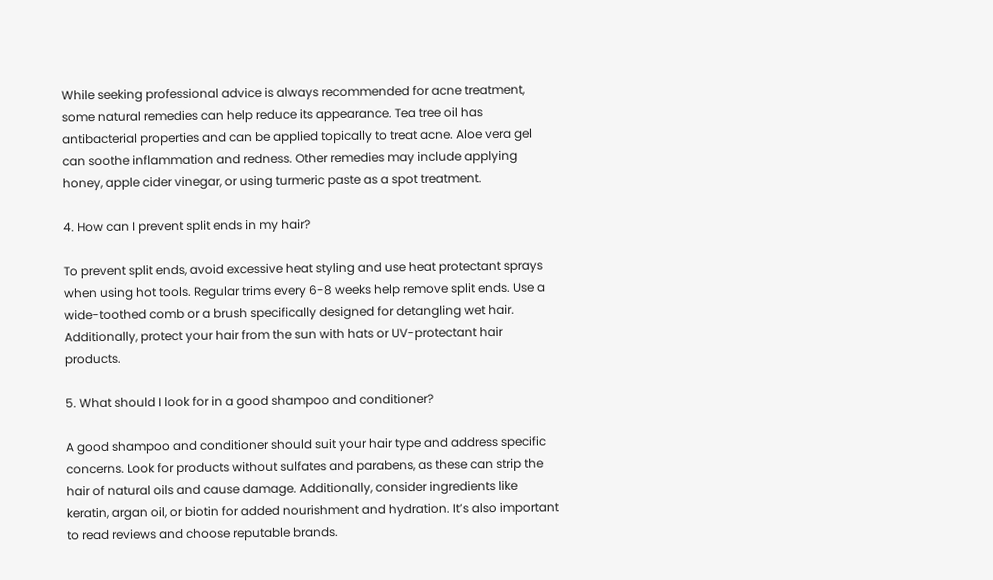While seeking professional advice is always recommended for acne treatment, some natural remedies can help reduce its appearance. Tea tree oil has antibacterial properties and can be applied topically to treat acne. Aloe vera gel can soothe inflammation and redness. Other remedies may include applying honey, apple cider vinegar, or using turmeric paste as a spot treatment.

4. How can I prevent split ends in my hair?

To prevent split ends, avoid excessive heat styling and use heat protectant sprays when using hot tools. Regular trims every 6-8 weeks help remove split ends. Use a wide-toothed comb or a brush specifically designed for detangling wet hair. Additionally, protect your hair from the sun with hats or UV-protectant hair products.

5. What should I look for in a good shampoo and conditioner?

A good shampoo and conditioner should suit your hair type and address specific concerns. Look for products without sulfates and parabens, as these can strip the hair of natural oils and cause damage. Additionally, consider ingredients like keratin, argan oil, or biotin for added nourishment and hydration. It’s also important to read reviews and choose reputable brands.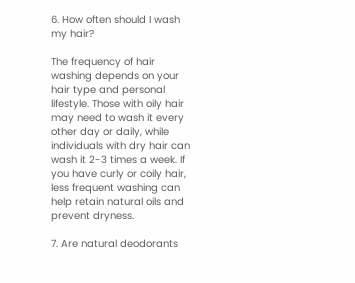6. How often should I wash my hair?

The frequency of hair washing depends on your hair type and personal lifestyle. Those with oily hair may need to wash it every other day or daily, while individuals with dry hair can wash it 2-3 times a week. If you have curly or coily hair, less frequent washing can help retain natural oils and prevent dryness.

7. Are natural deodorants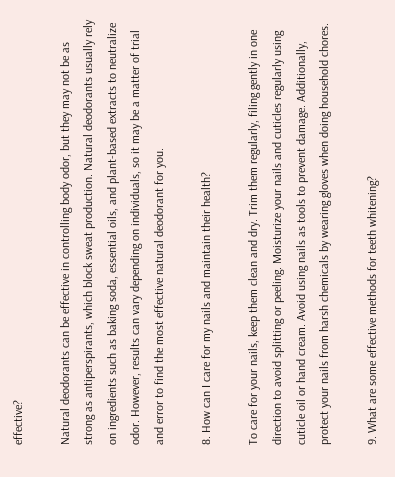effective?

Natural deodorants can be effective in controlling body odor, but they may not be as strong as antiperspirants, which block sweat production. Natural deodorants usually rely on ingredients such as baking soda, essential oils, and plant-based extracts to neutralize odor. However, results can vary depending on individuals, so it may be a matter of trial and error to find the most effective natural deodorant for you.

8. How can I care for my nails and maintain their health?

To care for your nails, keep them clean and dry. Trim them regularly, filing gently in one direction to avoid splitting or peeling. Moisturize your nails and cuticles regularly using cuticle oil or hand cream. Avoid using nails as tools to prevent damage. Additionally, protect your nails from harsh chemicals by wearing gloves when doing household chores.

9. What are some effective methods for teeth whitening?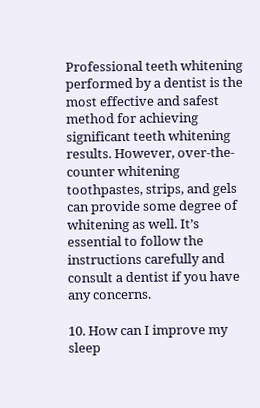Professional teeth whitening performed by a dentist is the most effective and safest method for achieving significant teeth whitening results. However, over-the-counter whitening toothpastes, strips, and gels can provide some degree of whitening as well. It’s essential to follow the instructions carefully and consult a dentist if you have any concerns.

10. How can I improve my sleep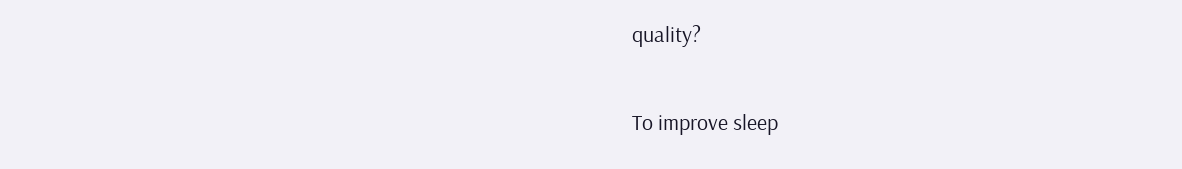quality?

To improve sleep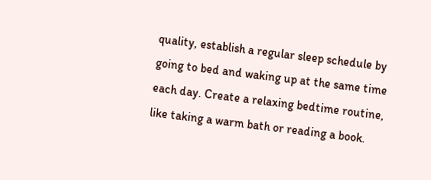quality, establish a regular sleep schedule by going to bed and waking up at the same time each day. Create a relaxing bedtime routine, like taking a warm bath or reading a book.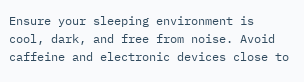Ensure your sleeping environment is cool, dark, and free from noise. Avoid caffeine and electronic devices close to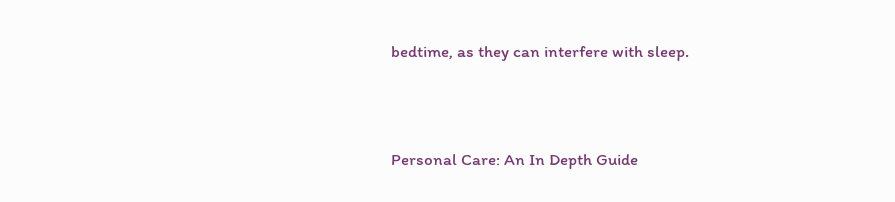bedtime, as they can interfere with sleep.



Personal Care: An In Depth Guide